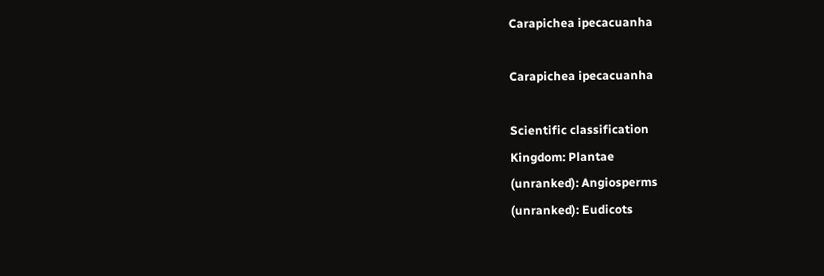Carapichea ipecacuanha

Carapichea ipecacuanha

Scientific classification
Kingdom: Plantae
(unranked): Angiosperms
(unranked): Eudicots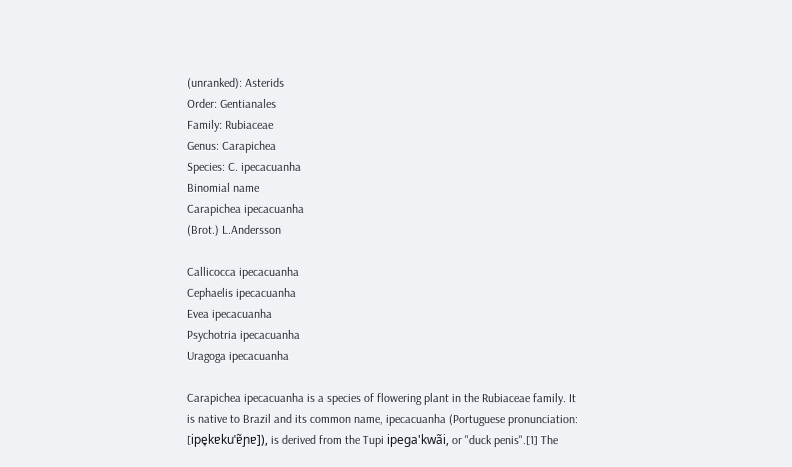(unranked): Asterids
Order: Gentianales
Family: Rubiaceae
Genus: Carapichea
Species: C. ipecacuanha
Binomial name
Carapichea ipecacuanha
(Brot.) L.Andersson

Callicocca ipecacuanha
Cephaelis ipecacuanha
Evea ipecacuanha
Psychotria ipecacuanha
Uragoga ipecacuanha

Carapichea ipecacuanha is a species of flowering plant in the Rubiaceae family. It is native to Brazil and its common name, ipecacuanha (Portuguese pronunciation: [ipe̞kɐkuˈɐ̃ɲɐ]), is derived from the Tupi ipega'kwãi, or "duck penis".[1] The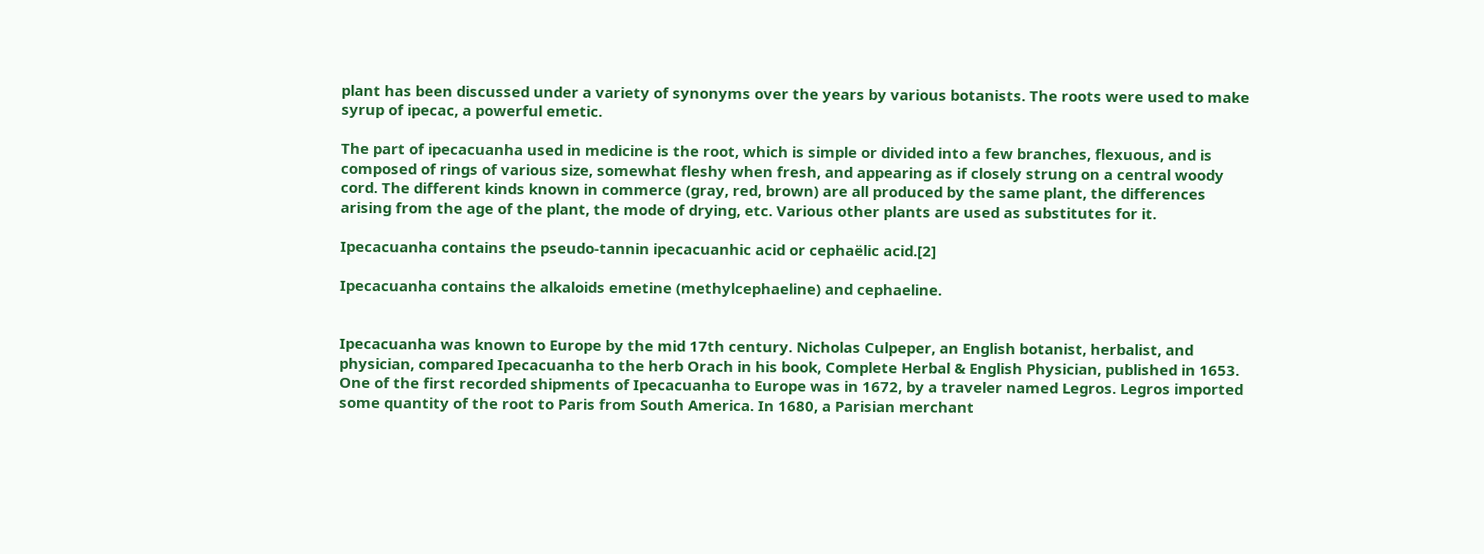plant has been discussed under a variety of synonyms over the years by various botanists. The roots were used to make syrup of ipecac, a powerful emetic.

The part of ipecacuanha used in medicine is the root, which is simple or divided into a few branches, flexuous, and is composed of rings of various size, somewhat fleshy when fresh, and appearing as if closely strung on a central woody cord. The different kinds known in commerce (gray, red, brown) are all produced by the same plant, the differences arising from the age of the plant, the mode of drying, etc. Various other plants are used as substitutes for it.

Ipecacuanha contains the pseudo-tannin ipecacuanhic acid or cephaëlic acid.[2]

Ipecacuanha contains the alkaloids emetine (methylcephaeline) and cephaeline.


Ipecacuanha was known to Europe by the mid 17th century. Nicholas Culpeper, an English botanist, herbalist, and physician, compared Ipecacuanha to the herb Orach in his book, Complete Herbal & English Physician, published in 1653. One of the first recorded shipments of Ipecacuanha to Europe was in 1672, by a traveler named Legros. Legros imported some quantity of the root to Paris from South America. In 1680, a Parisian merchant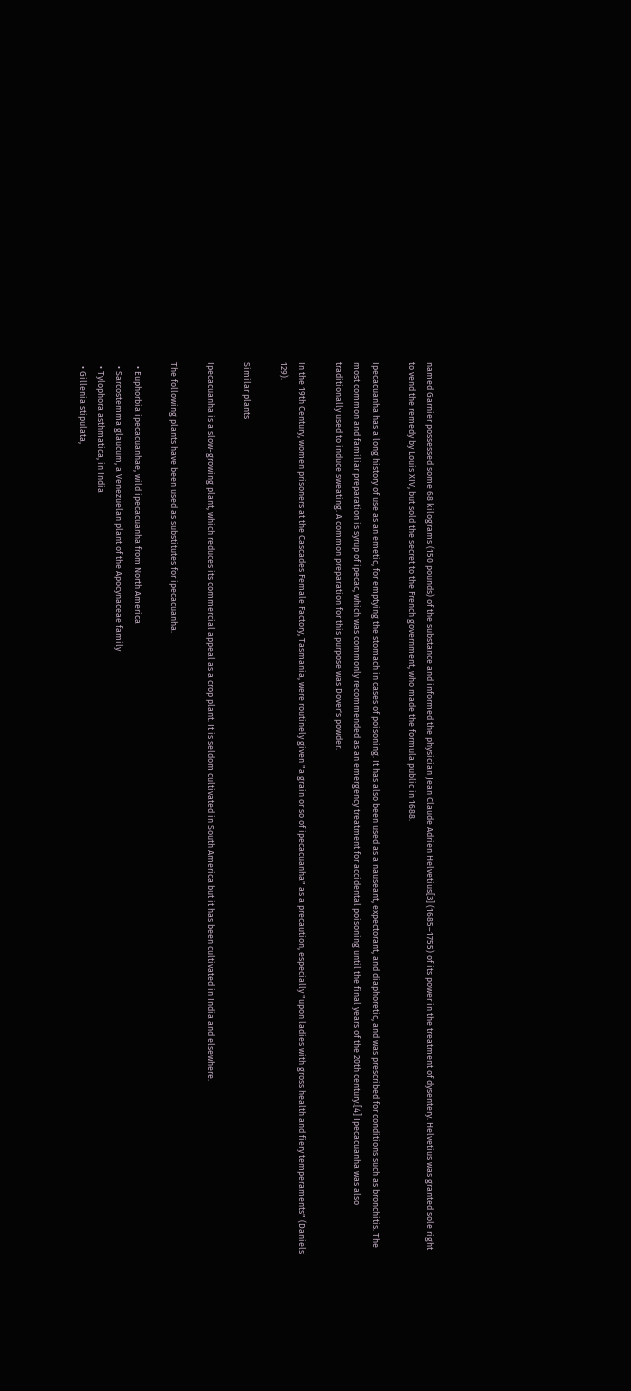named Garnier possessed some 68 kilograms (150 pounds) of the substance and informed the physician Jean Claude Adrien Helvetius[3] (1685–1755) of its power in the treatment of dysentery. Helvetius was granted sole right to vend the remedy by Louis XIV, but sold the secret to the French government, who made the formula public in 1688.

Ipecacuanha has a long history of use as an emetic, for emptying the stomach in cases of poisoning. It has also been used as a nauseant, expectorant, and diaphoretic, and was prescribed for conditions such as bronchitis. The most common and familiar preparation is syrup of ipecac, which was commonly recommended as an emergency treatment for accidental poisoning until the final years of the 20th century.[4] Ipecacuanha was also traditionally used to induce sweating. A common preparation for this purpose was Dover's powder.

In the 19th Century, women prisoners at the Cascades Female Factory, Tasmania, were routinely given "a grain or so of ipecacuanha" as a precaution, especially "upon ladies with gross health and fiery temperaments" (Daniels 129).

Similar plants

Ipecacuanha is a slow-growing plant, which reduces its commercial appeal as a crop plant. It is seldom cultivated in South America but it has been cultivated in India and elsewhere.

The following plants have been used as substitutes for ipecacuanha.

  • Euphorbia ipecacuanhae, wild ipecacuanha from North America
  • Sarcostemma glaucum, a Venezuelan plant of the Apocynaceae family
  • Tylophora asthmatica, in India
  • Gillenia stipulata,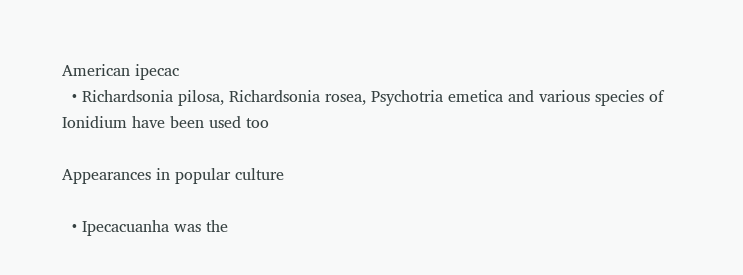American ipecac
  • Richardsonia pilosa, Richardsonia rosea, Psychotria emetica and various species of Ionidium have been used too

Appearances in popular culture

  • Ipecacuanha was the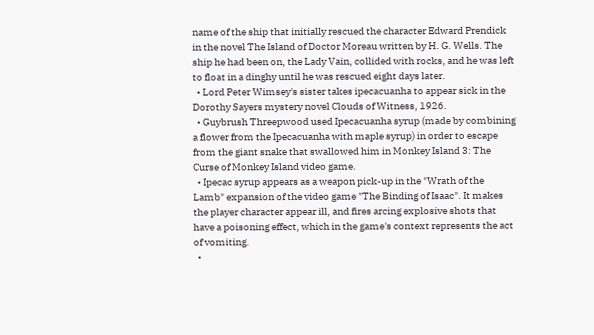name of the ship that initially rescued the character Edward Prendick in the novel The Island of Doctor Moreau written by H. G. Wells. The ship he had been on, the Lady Vain, collided with rocks, and he was left to float in a dinghy until he was rescued eight days later.
  • Lord Peter Wimsey's sister takes ipecacuanha to appear sick in the Dorothy Sayers mystery novel Clouds of Witness, 1926.
  • Guybrush Threepwood used Ipecacuanha syrup (made by combining a flower from the Ipecacuanha with maple syrup) in order to escape from the giant snake that swallowed him in Monkey Island 3: The Curse of Monkey Island video game.
  • Ipecac syrup appears as a weapon pick-up in the "Wrath of the Lamb" expansion of the video game "The Binding of Isaac". It makes the player character appear ill, and fires arcing explosive shots that have a poisoning effect, which in the game's context represents the act of vomiting.
  •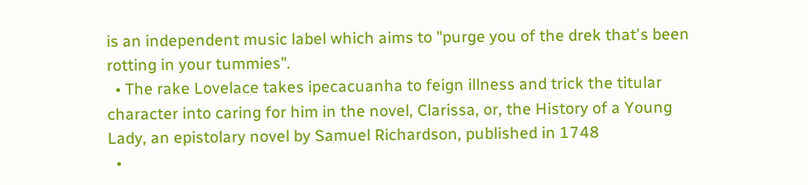is an independent music label which aims to "purge you of the drek that's been rotting in your tummies".
  • The rake Lovelace takes ipecacuanha to feign illness and trick the titular character into caring for him in the novel, Clarissa, or, the History of a Young Lady, an epistolary novel by Samuel Richardson, published in 1748
  •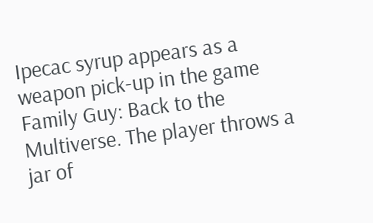Ipecac syrup appears as a weapon pick-up in the game Family Guy: Back to the Multiverse. The player throws a jar of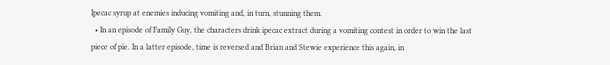Ipecac syrup at enemies inducing vomiting and, in turn, stunning them.
  • In an episode of Family Guy, the characters drink ipecac extract during a vomiting contest in order to win the last piece of pie. In a latter episode, time is reversed and Brian and Stewie experience this again, in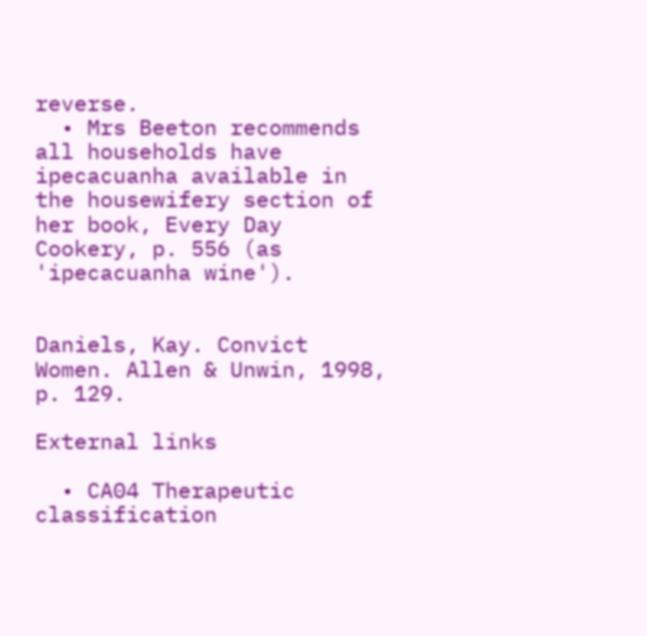reverse.
  • Mrs Beeton recommends all households have ipecacuanha available in the housewifery section of her book, Every Day Cookery, p. 556 (as 'ipecacuanha wine').


Daniels, Kay. Convict Women. Allen & Unwin, 1998, p. 129.

External links

  • CA04 Therapeutic classification